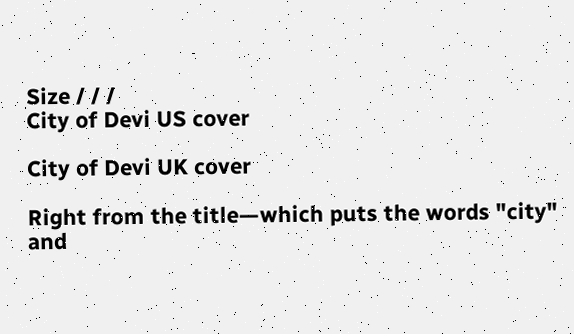Size / / /
City of Devi US cover

City of Devi UK cover

Right from the title—which puts the words "city" and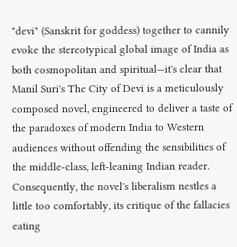"devi" (Sanskrit for goddess) together to cannily evoke the stereotypical global image of India as both cosmopolitan and spiritual—it's clear that Manil Suri's The City of Devi is a meticulously composed novel, engineered to deliver a taste of the paradoxes of modern India to Western audiences without offending the sensibilities of the middle-class, left-leaning Indian reader. Consequently, the novel's liberalism nestles a little too comfortably, its critique of the fallacies eating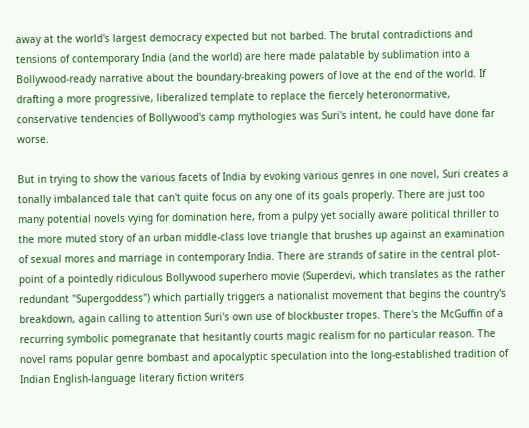away at the world's largest democracy expected but not barbed. The brutal contradictions and tensions of contemporary India (and the world) are here made palatable by sublimation into a Bollywood-ready narrative about the boundary-breaking powers of love at the end of the world. If drafting a more progressive, liberalized template to replace the fiercely heteronormative, conservative tendencies of Bollywood's camp mythologies was Suri's intent, he could have done far worse.

But in trying to show the various facets of India by evoking various genres in one novel, Suri creates a tonally imbalanced tale that can't quite focus on any one of its goals properly. There are just too many potential novels vying for domination here, from a pulpy yet socially aware political thriller to the more muted story of an urban middle-class love triangle that brushes up against an examination of sexual mores and marriage in contemporary India. There are strands of satire in the central plot-point of a pointedly ridiculous Bollywood superhero movie (Superdevi, which translates as the rather redundant "Supergoddess") which partially triggers a nationalist movement that begins the country's breakdown, again calling to attention Suri's own use of blockbuster tropes. There's the McGuffin of a recurring symbolic pomegranate that hesitantly courts magic realism for no particular reason. The novel rams popular genre bombast and apocalyptic speculation into the long-established tradition of Indian English-language literary fiction writers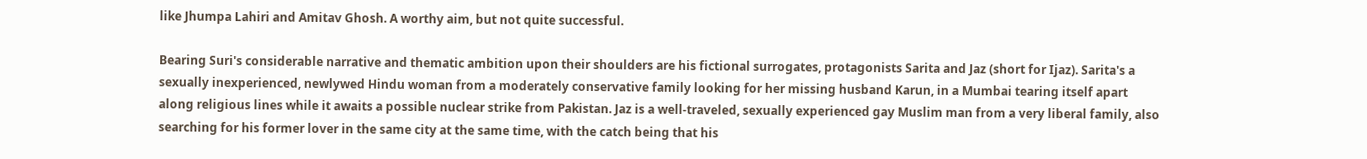like Jhumpa Lahiri and Amitav Ghosh. A worthy aim, but not quite successful.

Bearing Suri's considerable narrative and thematic ambition upon their shoulders are his fictional surrogates, protagonists Sarita and Jaz (short for Ijaz). Sarita's a sexually inexperienced, newlywed Hindu woman from a moderately conservative family looking for her missing husband Karun, in a Mumbai tearing itself apart along religious lines while it awaits a possible nuclear strike from Pakistan. Jaz is a well-traveled, sexually experienced gay Muslim man from a very liberal family, also searching for his former lover in the same city at the same time, with the catch being that his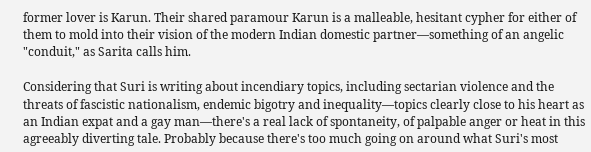former lover is Karun. Their shared paramour Karun is a malleable, hesitant cypher for either of them to mold into their vision of the modern Indian domestic partner—something of an angelic "conduit," as Sarita calls him.

Considering that Suri is writing about incendiary topics, including sectarian violence and the threats of fascistic nationalism, endemic bigotry and inequality—topics clearly close to his heart as an Indian expat and a gay man—there's a real lack of spontaneity, of palpable anger or heat in this agreeably diverting tale. Probably because there's too much going on around what Suri's most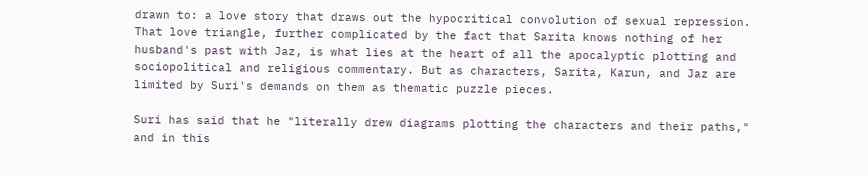drawn to: a love story that draws out the hypocritical convolution of sexual repression. That love triangle, further complicated by the fact that Sarita knows nothing of her husband's past with Jaz, is what lies at the heart of all the apocalyptic plotting and sociopolitical and religious commentary. But as characters, Sarita, Karun, and Jaz are limited by Suri's demands on them as thematic puzzle pieces.

Suri has said that he "literally drew diagrams plotting the characters and their paths," and in this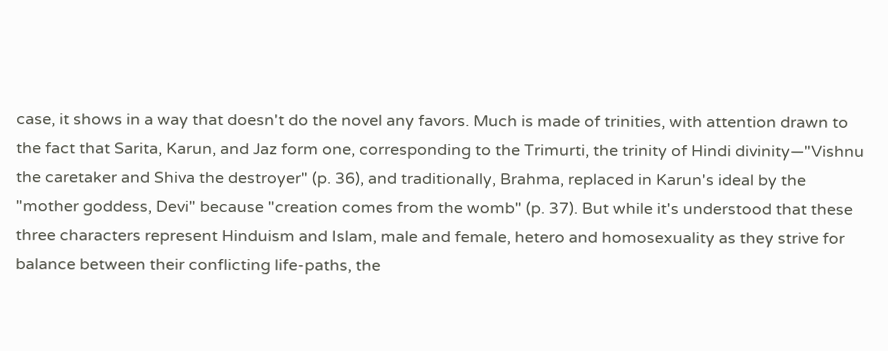case, it shows in a way that doesn't do the novel any favors. Much is made of trinities, with attention drawn to the fact that Sarita, Karun, and Jaz form one, corresponding to the Trimurti, the trinity of Hindi divinity—"Vishnu the caretaker and Shiva the destroyer" (p. 36), and traditionally, Brahma, replaced in Karun's ideal by the "mother goddess, Devi" because "creation comes from the womb" (p. 37). But while it's understood that these three characters represent Hinduism and Islam, male and female, hetero and homosexuality as they strive for balance between their conflicting life-paths, the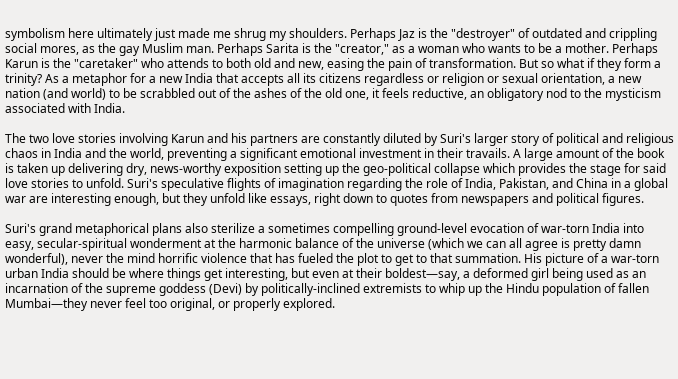symbolism here ultimately just made me shrug my shoulders. Perhaps Jaz is the "destroyer" of outdated and crippling social mores, as the gay Muslim man. Perhaps Sarita is the "creator," as a woman who wants to be a mother. Perhaps Karun is the "caretaker" who attends to both old and new, easing the pain of transformation. But so what if they form a trinity? As a metaphor for a new India that accepts all its citizens regardless or religion or sexual orientation, a new nation (and world) to be scrabbled out of the ashes of the old one, it feels reductive, an obligatory nod to the mysticism associated with India.

The two love stories involving Karun and his partners are constantly diluted by Suri's larger story of political and religious chaos in India and the world, preventing a significant emotional investment in their travails. A large amount of the book is taken up delivering dry, news-worthy exposition setting up the geo-political collapse which provides the stage for said love stories to unfold. Suri's speculative flights of imagination regarding the role of India, Pakistan, and China in a global war are interesting enough, but they unfold like essays, right down to quotes from newspapers and political figures.

Suri's grand metaphorical plans also sterilize a sometimes compelling ground-level evocation of war-torn India into easy, secular-spiritual wonderment at the harmonic balance of the universe (which we can all agree is pretty damn wonderful), never the mind horrific violence that has fueled the plot to get to that summation. His picture of a war-torn urban India should be where things get interesting, but even at their boldest—say, a deformed girl being used as an incarnation of the supreme goddess (Devi) by politically-inclined extremists to whip up the Hindu population of fallen Mumbai—they never feel too original, or properly explored.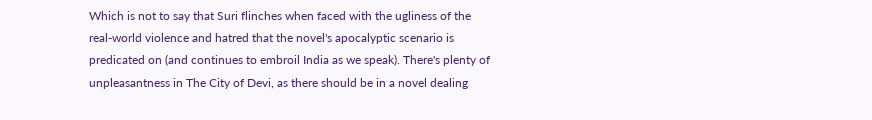Which is not to say that Suri flinches when faced with the ugliness of the real-world violence and hatred that the novel's apocalyptic scenario is predicated on (and continues to embroil India as we speak). There's plenty of unpleasantness in The City of Devi, as there should be in a novel dealing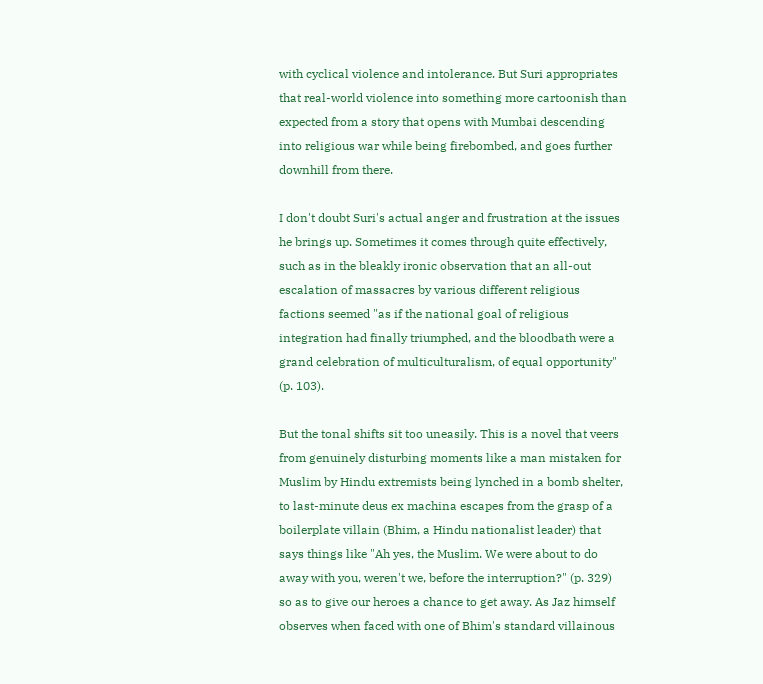with cyclical violence and intolerance. But Suri appropriates that real-world violence into something more cartoonish than expected from a story that opens with Mumbai descending into religious war while being firebombed, and goes further downhill from there.

I don't doubt Suri's actual anger and frustration at the issues he brings up. Sometimes it comes through quite effectively, such as in the bleakly ironic observation that an all-out escalation of massacres by various different religious factions seemed "as if the national goal of religious integration had finally triumphed, and the bloodbath were a grand celebration of multiculturalism, of equal opportunity" (p. 103).

But the tonal shifts sit too uneasily. This is a novel that veers from genuinely disturbing moments like a man mistaken for Muslim by Hindu extremists being lynched in a bomb shelter, to last-minute deus ex machina escapes from the grasp of a boilerplate villain (Bhim, a Hindu nationalist leader) that says things like "Ah yes, the Muslim. We were about to do away with you, weren't we, before the interruption?" (p. 329) so as to give our heroes a chance to get away. As Jaz himself observes when faced with one of Bhim's standard villainous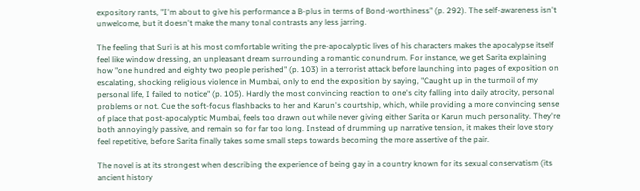expository rants, "I'm about to give his performance a B-plus in terms of Bond-worthiness" (p. 292). The self-awareness isn't unwelcome, but it doesn't make the many tonal contrasts any less jarring.

The feeling that Suri is at his most comfortable writing the pre-apocalyptic lives of his characters makes the apocalypse itself feel like window dressing, an unpleasant dream surrounding a romantic conundrum. For instance, we get Sarita explaining how "one hundred and eighty two people perished" (p. 103) in a terrorist attack before launching into pages of exposition on escalating, shocking religious violence in Mumbai, only to end the exposition by saying, "Caught up in the turmoil of my personal life, I failed to notice" (p. 105). Hardly the most convincing reaction to one's city falling into daily atrocity, personal problems or not. Cue the soft-focus flashbacks to her and Karun's courtship, which, while providing a more convincing sense of place that post-apocalyptic Mumbai, feels too drawn out while never giving either Sarita or Karun much personality. They're both annoyingly passive, and remain so for far too long. Instead of drumming up narrative tension, it makes their love story feel repetitive, before Sarita finally takes some small steps towards becoming the more assertive of the pair.

The novel is at its strongest when describing the experience of being gay in a country known for its sexual conservatism (its ancient history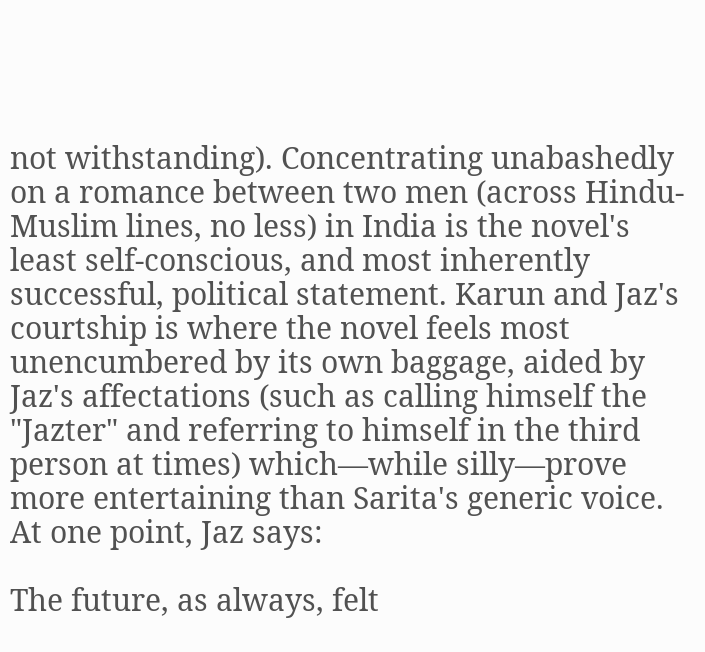not withstanding). Concentrating unabashedly on a romance between two men (across Hindu-Muslim lines, no less) in India is the novel's least self-conscious, and most inherently successful, political statement. Karun and Jaz's courtship is where the novel feels most unencumbered by its own baggage, aided by Jaz's affectations (such as calling himself the "Jazter" and referring to himself in the third person at times) which—while silly—prove more entertaining than Sarita's generic voice. At one point, Jaz says:

The future, as always, felt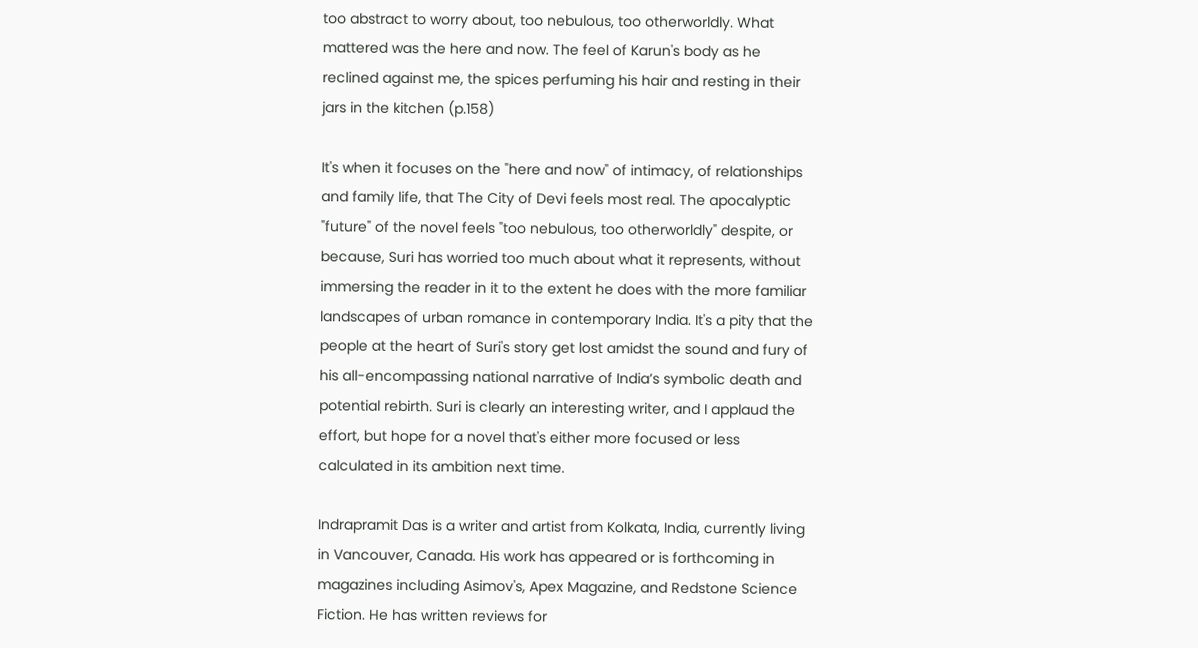too abstract to worry about, too nebulous, too otherworldly. What mattered was the here and now. The feel of Karun's body as he reclined against me, the spices perfuming his hair and resting in their jars in the kitchen (p.158)

It's when it focuses on the "here and now" of intimacy, of relationships and family life, that The City of Devi feels most real. The apocalyptic "future" of the novel feels "too nebulous, too otherworldly" despite, or because, Suri has worried too much about what it represents, without immersing the reader in it to the extent he does with the more familiar landscapes of urban romance in contemporary India. It's a pity that the people at the heart of Suri's story get lost amidst the sound and fury of his all-encompassing national narrative of India’s symbolic death and potential rebirth. Suri is clearly an interesting writer, and I applaud the effort, but hope for a novel that's either more focused or less calculated in its ambition next time.

Indrapramit Das is a writer and artist from Kolkata, India, currently living in Vancouver, Canada. His work has appeared or is forthcoming in magazines including Asimov's, Apex Magazine, and Redstone Science Fiction. He has written reviews for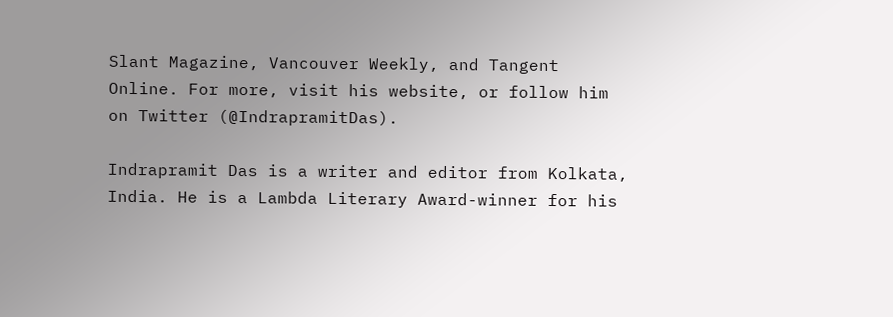Slant Magazine, Vancouver Weekly, and Tangent Online. For more, visit his website, or follow him on Twitter (@IndrapramitDas).

Indrapramit Das is a writer and editor from Kolkata, India. He is a Lambda Literary Award-winner for his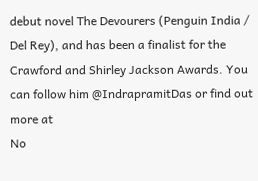debut novel The Devourers (Penguin India / Del Rey), and has been a finalist for the Crawford and Shirley Jackson Awards. You can follow him @IndrapramitDas or find out more at
No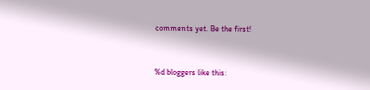comments yet. Be the first!


%d bloggers like this: